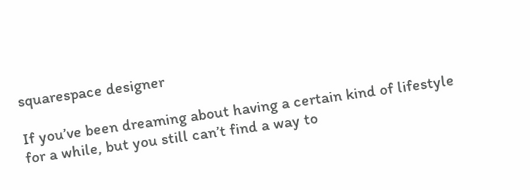squarespace designer

If you’ve been dreaming about having a certain kind of lifestyle for a while, but you still can’t find a way to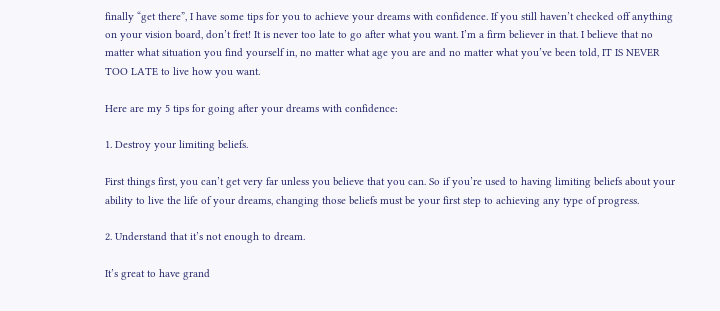finally “get there”, I have some tips for you to achieve your dreams with confidence. If you still haven’t checked off anything on your vision board, don’t fret! It is never too late to go after what you want. I’m a firm believer in that. I believe that no matter what situation you find yourself in, no matter what age you are and no matter what you’ve been told, IT IS NEVER TOO LATE to live how you want.

Here are my 5 tips for going after your dreams with confidence:

1. Destroy your limiting beliefs.

First things first, you can’t get very far unless you believe that you can. So if you’re used to having limiting beliefs about your ability to live the life of your dreams, changing those beliefs must be your first step to achieving any type of progress.

2. Understand that it’s not enough to dream.

It’s great to have grand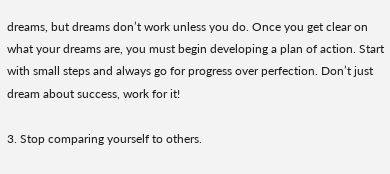dreams, but dreams don’t work unless you do. Once you get clear on what your dreams are, you must begin developing a plan of action. Start with small steps and always go for progress over perfection. Don’t just dream about success, work for it!

3. Stop comparing yourself to others.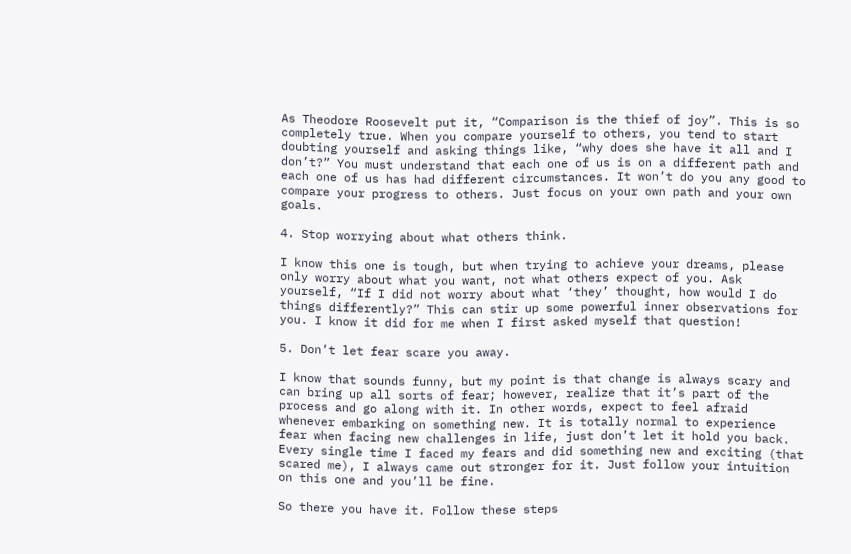As Theodore Roosevelt put it, “Comparison is the thief of joy”. This is so completely true. When you compare yourself to others, you tend to start doubting yourself and asking things like, “why does she have it all and I don’t?” You must understand that each one of us is on a different path and each one of us has had different circumstances. It won’t do you any good to compare your progress to others. Just focus on your own path and your own goals.

4. Stop worrying about what others think.

I know this one is tough, but when trying to achieve your dreams, please only worry about what you want, not what others expect of you. Ask yourself, “If I did not worry about what ‘they’ thought, how would I do things differently?” This can stir up some powerful inner observations for you. I know it did for me when I first asked myself that question!

5. Don’t let fear scare you away.

I know that sounds funny, but my point is that change is always scary and can bring up all sorts of fear; however, realize that it’s part of the process and go along with it. In other words, expect to feel afraid whenever embarking on something new. It is totally normal to experience fear when facing new challenges in life, just don’t let it hold you back. Every single time I faced my fears and did something new and exciting (that scared me), I always came out stronger for it. Just follow your intuition on this one and you’ll be fine.

So there you have it. Follow these steps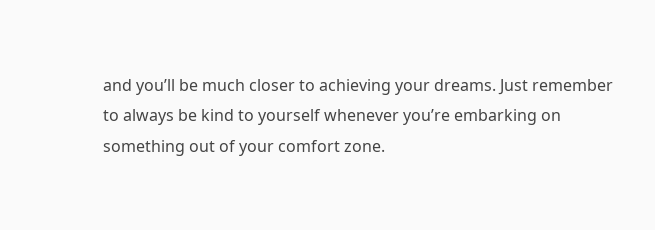and you’ll be much closer to achieving your dreams. Just remember to always be kind to yourself whenever you’re embarking on something out of your comfort zone.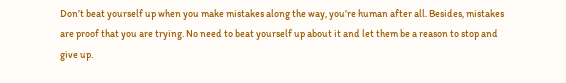Don’t beat yourself up when you make mistakes along the way, you’re human after all. Besides, mistakes are proof that you are trying. No need to beat yourself up about it and let them be a reason to stop and give up.